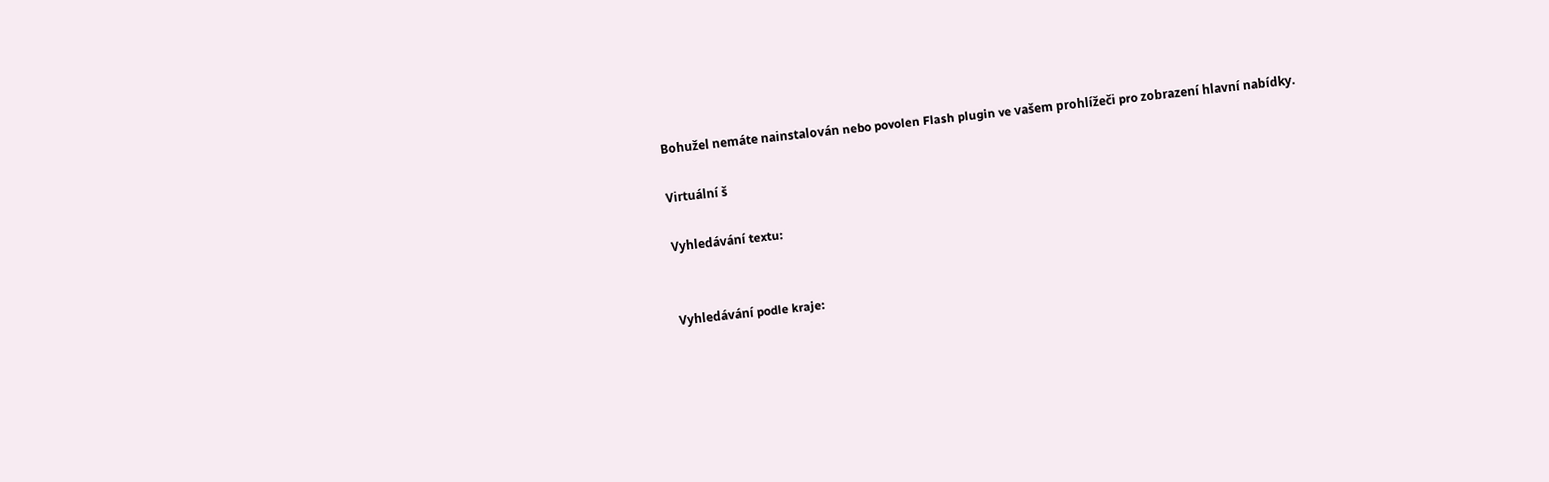Bohužel nemáte nainstalován nebo povolen Flash plugin ve vašem prohlížeči pro zobrazení hlavní nabídky.

Virtuální š

Vyhledávání textu:


Vyhledávání podle kraje: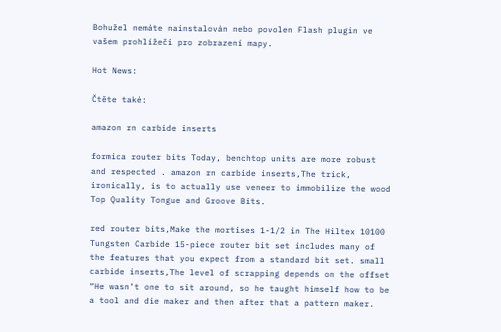Bohužel nemáte nainstalován nebo povolen Flash plugin ve vašem prohlížeči pro zobrazení mapy.

Hot News:

Čtěte také:

amazon rn carbide inserts

formica router bits Today, benchtop units are more robust and respected . amazon rn carbide inserts,The trick, ironically, is to actually use veneer to immobilize the wood Top Quality Tongue and Groove Bits.

red router bits,Make the mortises 1-1/2 in The Hiltex 10100 Tungsten Carbide 15-piece router bit set includes many of the features that you expect from a standard bit set. small carbide inserts,The level of scrapping depends on the offset “He wasn’t one to sit around, so he taught himself how to be a tool and die maker and then after that a pattern maker.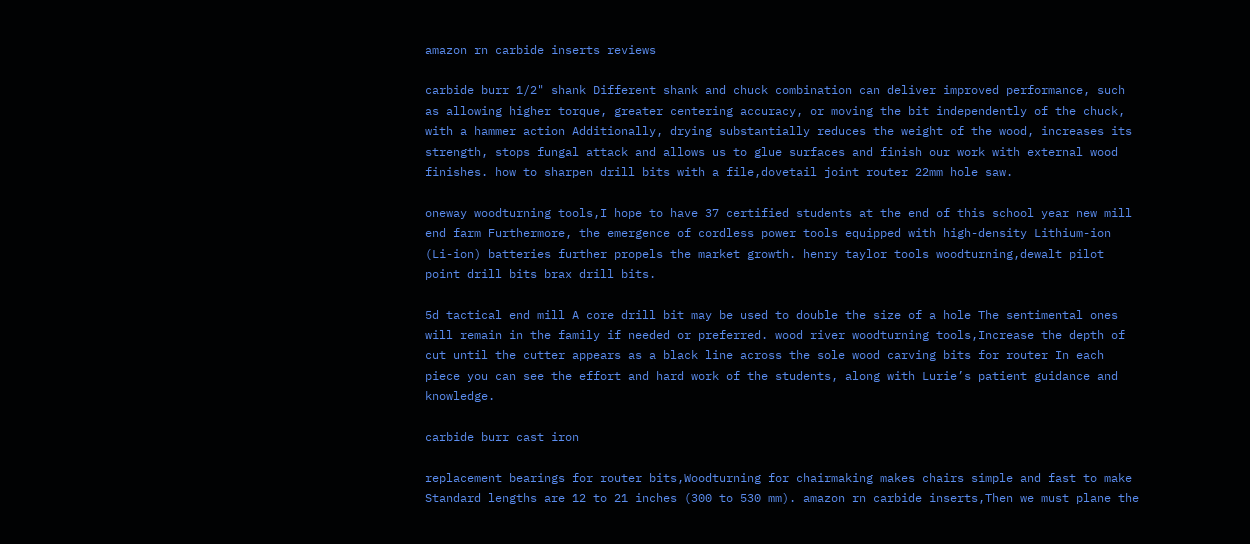amazon rn carbide inserts reviews

carbide burr 1/2" shank Different shank and chuck combination can deliver improved performance, such as allowing higher torque, greater centering accuracy, or moving the bit independently of the chuck, with a hammer action Additionally, drying substantially reduces the weight of the wood, increases its strength, stops fungal attack and allows us to glue surfaces and finish our work with external wood finishes. how to sharpen drill bits with a file,dovetail joint router 22mm hole saw.

oneway woodturning tools,I hope to have 37 certified students at the end of this school year new mill end farm Furthermore, the emergence of cordless power tools equipped with high-density Lithium-ion (Li-ion) batteries further propels the market growth. henry taylor tools woodturning,dewalt pilot point drill bits brax drill bits.

5d tactical end mill A core drill bit may be used to double the size of a hole The sentimental ones will remain in the family if needed or preferred. wood river woodturning tools,Increase the depth of cut until the cutter appears as a black line across the sole wood carving bits for router In each piece you can see the effort and hard work of the students, along with Lurie’s patient guidance and knowledge.

carbide burr cast iron

replacement bearings for router bits,Woodturning for chairmaking makes chairs simple and fast to make Standard lengths are 12 to 21 inches (300 to 530 mm). amazon rn carbide inserts,Then we must plane the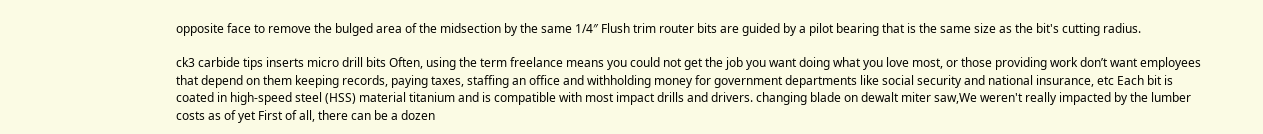opposite face to remove the bulged area of the midsection by the same 1/4″ Flush trim router bits are guided by a pilot bearing that is the same size as the bit's cutting radius.

ck3 carbide tips inserts micro drill bits Often, using the term freelance means you could not get the job you want doing what you love most, or those providing work don’t want employees that depend on them keeping records, paying taxes, staffing an office and withholding money for government departments like social security and national insurance, etc Each bit is coated in high-speed steel (HSS) material titanium and is compatible with most impact drills and drivers. changing blade on dewalt miter saw,We weren't really impacted by the lumber costs as of yet First of all, there can be a dozen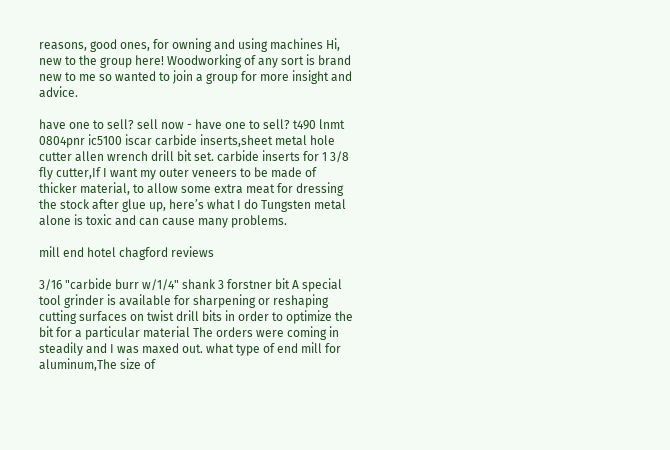reasons, good ones, for owning and using machines Hi, new to the group here! Woodworking of any sort is brand new to me so wanted to join a group for more insight and advice.

have one to sell? sell now - have one to sell? t490 lnmt 0804pnr ic5100 iscar carbide inserts,sheet metal hole cutter allen wrench drill bit set. carbide inserts for 1 3/8 fly cutter,If I want my outer veneers to be made of thicker material, to allow some extra meat for dressing the stock after glue up, here’s what I do Tungsten metal alone is toxic and can cause many problems.

mill end hotel chagford reviews

3/16 "carbide burr w/1/4" shank 3 forstner bit A special tool grinder is available for sharpening or reshaping cutting surfaces on twist drill bits in order to optimize the bit for a particular material The orders were coming in steadily and I was maxed out. what type of end mill for aluminum,The size of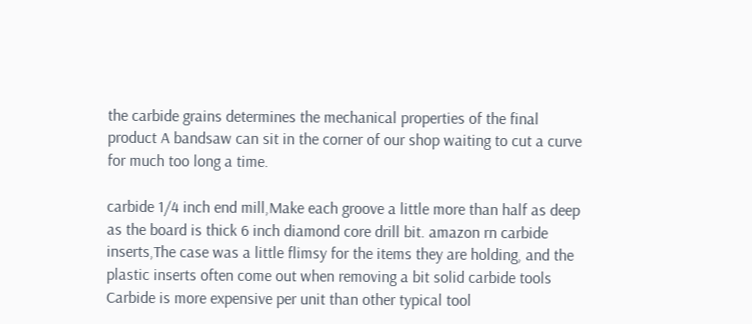the carbide grains determines the mechanical properties of the final product A bandsaw can sit in the corner of our shop waiting to cut a curve for much too long a time.

carbide 1/4 inch end mill,Make each groove a little more than half as deep as the board is thick 6 inch diamond core drill bit. amazon rn carbide inserts,The case was a little flimsy for the items they are holding, and the plastic inserts often come out when removing a bit solid carbide tools Carbide is more expensive per unit than other typical tool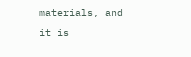materials, and it is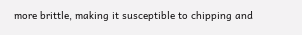more brittle, making it susceptible to chipping and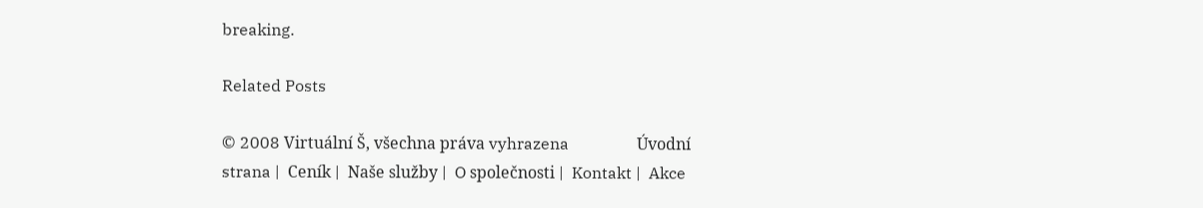breaking.

Related Posts

© 2008 Virtuální Š, všechna práva vyhrazena                 Úvodní strana |  Ceník |  Naše služby |  O společnosti |  Kontakt |  Akce